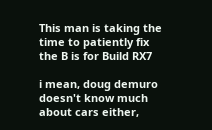This man is taking the time to patiently fix the B is for Build RX7

i mean, doug demuro doesn't know much about cars either,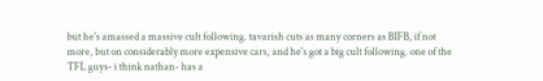but he's amassed a massive cult following. tavarish cuts as many corners as BIFB, if not more, but on considerably more expensive cars, and he's got a big cult following. one of the TFL guys- i think nathan- has a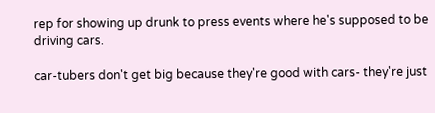rep for showing up drunk to press events where he's supposed to be driving cars.

car-tubers don't get big because they're good with cars- they're just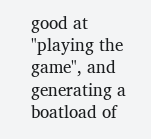good at "playing the game", and generating a boatload of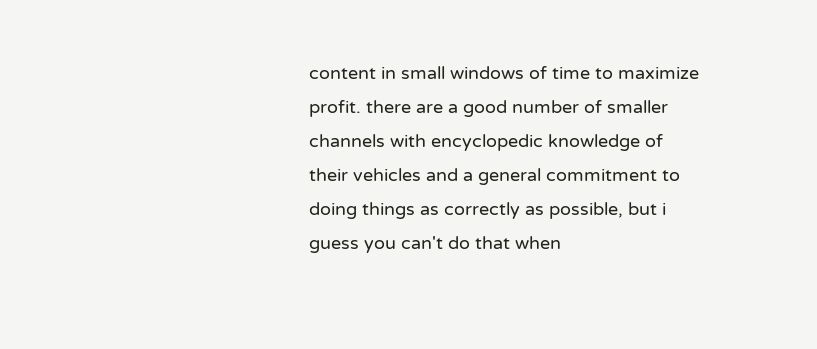content in small windows of time to maximize profit. there are a good number of smaller channels with encyclopedic knowledge of their vehicles and a general commitment to doing things as correctly as possible, but i guess you can't do that when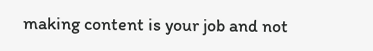making content is your job and not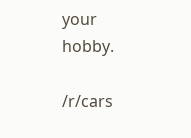your hobby.

/r/cars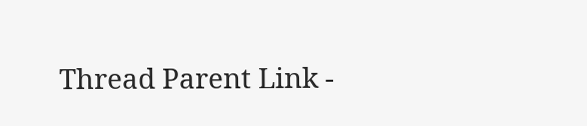Thread Parent Link -